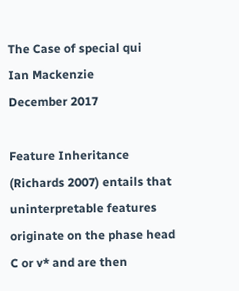The Case of special qui
Ian Mackenzie
December 2017

Feature Inheritance (Richards 2007) entails that uninterpretable features originate on the phase head C or v* and are then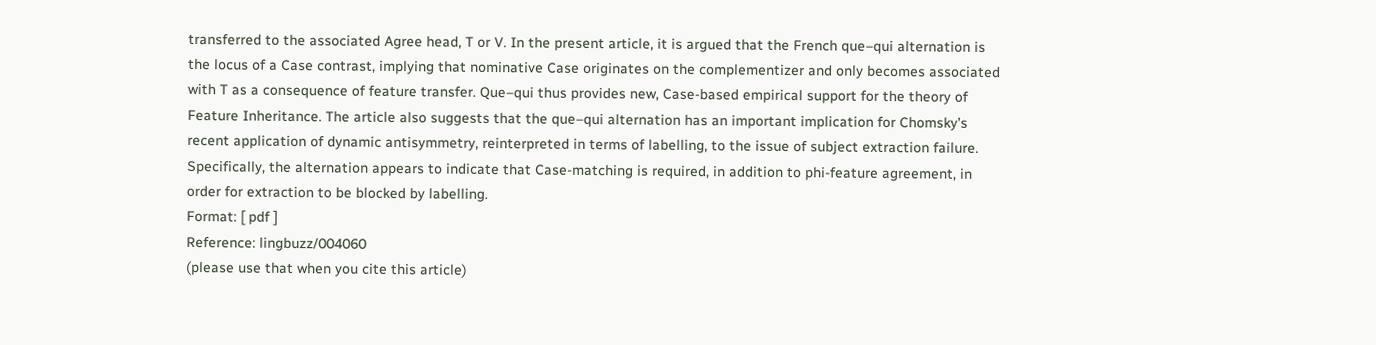transferred to the associated Agree head, T or V. In the present article, it is argued that the French que–qui alternation is the locus of a Case contrast, implying that nominative Case originates on the complementizer and only becomes associated with T as a consequence of feature transfer. Que–qui thus provides new, Case-based empirical support for the theory of Feature Inheritance. The article also suggests that the que–qui alternation has an important implication for Chomsky's recent application of dynamic antisymmetry, reinterpreted in terms of labelling, to the issue of subject extraction failure. Specifically, the alternation appears to indicate that Case-matching is required, in addition to phi-feature agreement, in order for extraction to be blocked by labelling.
Format: [ pdf ]
Reference: lingbuzz/004060
(please use that when you cite this article)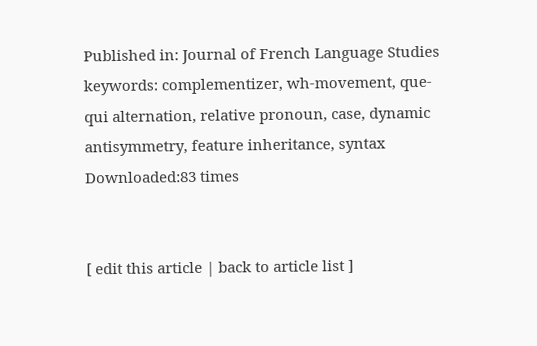Published in: Journal of French Language Studies
keywords: complementizer, wh-movement, que-qui alternation, relative pronoun, case, dynamic antisymmetry, feature inheritance, syntax
Downloaded:83 times


[ edit this article | back to article list ]